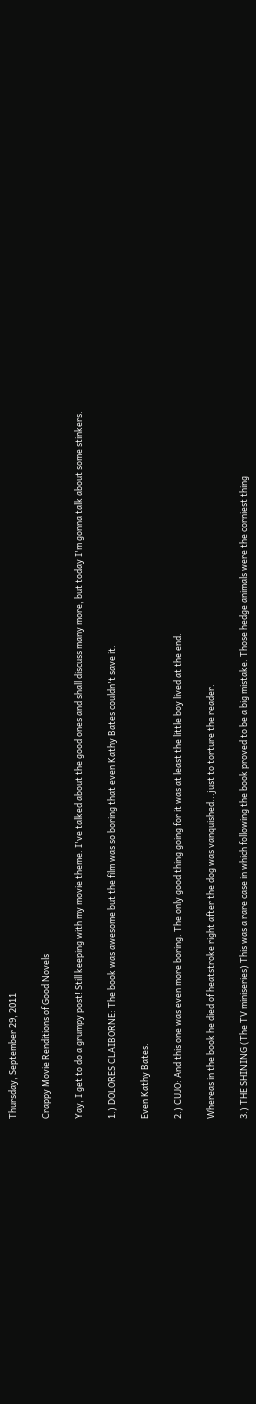Thursday, September 29, 2011

Crappy Movie Renditions of Good Novels

Yay, I get to do a grumpy post! Still keeping with my movie theme. I've talked about the good ones and shall discuss many more, but today I'm gonna talk about some stinkers.

1.) DOLORES CLAIBORNE: The book was awesome but the film was so boring that even Kathy Bates couldn't save it.

Even Kathy Bates.

2.) CUJO: And this one was even more boring. The only good thing going for it was at least the little boy lived at the end.

Whereas in the book he died of heatstroke right after the dog was vanquished...just to torture the reader.

3.) THE SHINING (The TV miniseries) This was a rare case in which following the book proved to be a big mistake. Those hedge animals were the corniest thing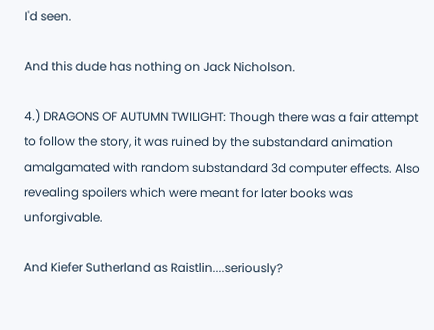I'd seen.

And this dude has nothing on Jack Nicholson.

4.) DRAGONS OF AUTUMN TWILIGHT: Though there was a fair attempt to follow the story, it was ruined by the substandard animation amalgamated with random substandard 3d computer effects. Also revealing spoilers which were meant for later books was unforgivable.

And Kiefer Sutherland as Raistlin....seriously?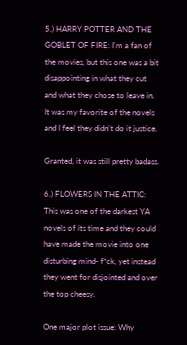5.) HARRY POTTER AND THE GOBLET OF FIRE: I'm a fan of the movies, but this one was a bit disappointing in what they cut and what they chose to leave in. It was my favorite of the novels and I feel they didn't do it justice.

Granted, it was still pretty badass.

6.) FLOWERS IN THE ATTIC: This was one of the darkest YA novels of its time and they could have made the movie into one disturbing mind- f*ck, yet instead they went for disjointed and over the top cheesy.

One major plot issue: Why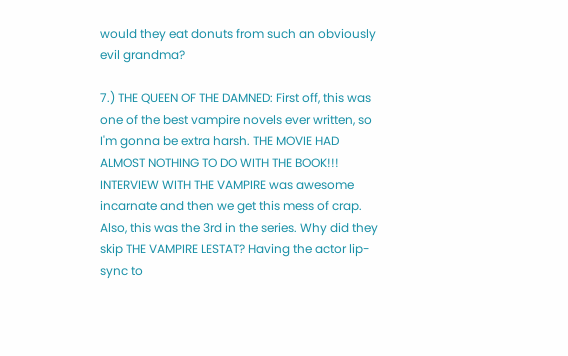would they eat donuts from such an obviously evil grandma?

7.) THE QUEEN OF THE DAMNED: First off, this was one of the best vampire novels ever written, so I'm gonna be extra harsh. THE MOVIE HAD ALMOST NOTHING TO DO WITH THE BOOK!!! INTERVIEW WITH THE VAMPIRE was awesome incarnate and then we get this mess of crap. Also, this was the 3rd in the series. Why did they skip THE VAMPIRE LESTAT? Having the actor lip-sync to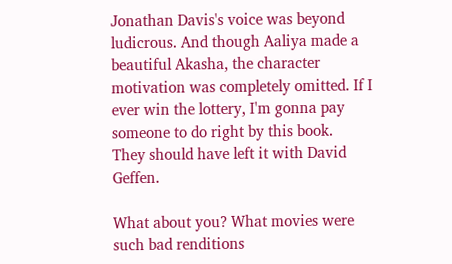Jonathan Davis's voice was beyond ludicrous. And though Aaliya made a beautiful Akasha, the character motivation was completely omitted. If I ever win the lottery, I'm gonna pay someone to do right by this book.
They should have left it with David Geffen.

What about you? What movies were such bad renditions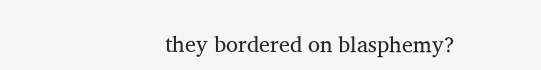they bordered on blasphemy?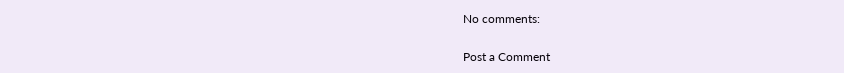No comments:

Post a Comment